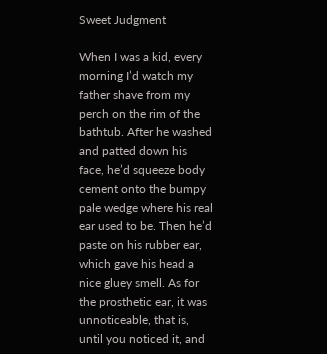Sweet Judgment

When I was a kid, every morning I’d watch my father shave from my perch on the rim of the bathtub. After he washed and patted down his face, he’d squeeze body cement onto the bumpy pale wedge where his real ear used to be. Then he’d paste on his rubber ear, which gave his head a nice gluey smell. As for the prosthetic ear, it was unnoticeable, that is, until you noticed it, and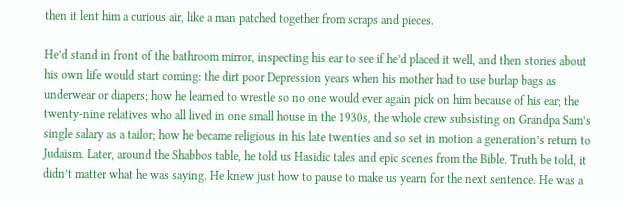then it lent him a curious air, like a man patched together from scraps and pieces.

He’d stand in front of the bathroom mirror, inspecting his ear to see if he’d placed it well, and then stories about his own life would start coming: the dirt poor Depression years when his mother had to use burlap bags as underwear or diapers; how he learned to wrestle so no one would ever again pick on him because of his ear; the twenty-nine relatives who all lived in one small house in the 1930s, the whole crew subsisting on Grandpa Sam’s single salary as a tailor; how he became religious in his late twenties and so set in motion a generation’s return to Judaism. Later, around the Shabbos table, he told us Hasidic tales and epic scenes from the Bible. Truth be told, it didn’t matter what he was saying. He knew just how to pause to make us yearn for the next sentence. He was a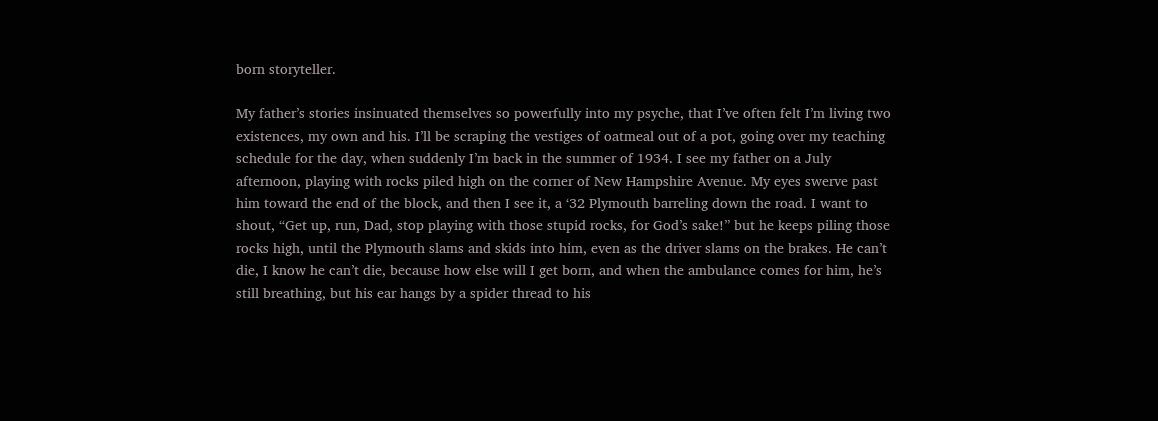born storyteller.

My father’s stories insinuated themselves so powerfully into my psyche, that I’ve often felt I’m living two existences, my own and his. I’ll be scraping the vestiges of oatmeal out of a pot, going over my teaching schedule for the day, when suddenly I’m back in the summer of 1934. I see my father on a July afternoon, playing with rocks piled high on the corner of New Hampshire Avenue. My eyes swerve past him toward the end of the block, and then I see it, a ‘32 Plymouth barreling down the road. I want to shout, “Get up, run, Dad, stop playing with those stupid rocks, for God’s sake!” but he keeps piling those rocks high, until the Plymouth slams and skids into him, even as the driver slams on the brakes. He can’t die, I know he can’t die, because how else will I get born, and when the ambulance comes for him, he’s still breathing, but his ear hangs by a spider thread to his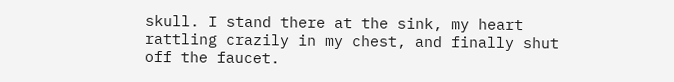skull. I stand there at the sink, my heart rattling crazily in my chest, and finally shut off the faucet.